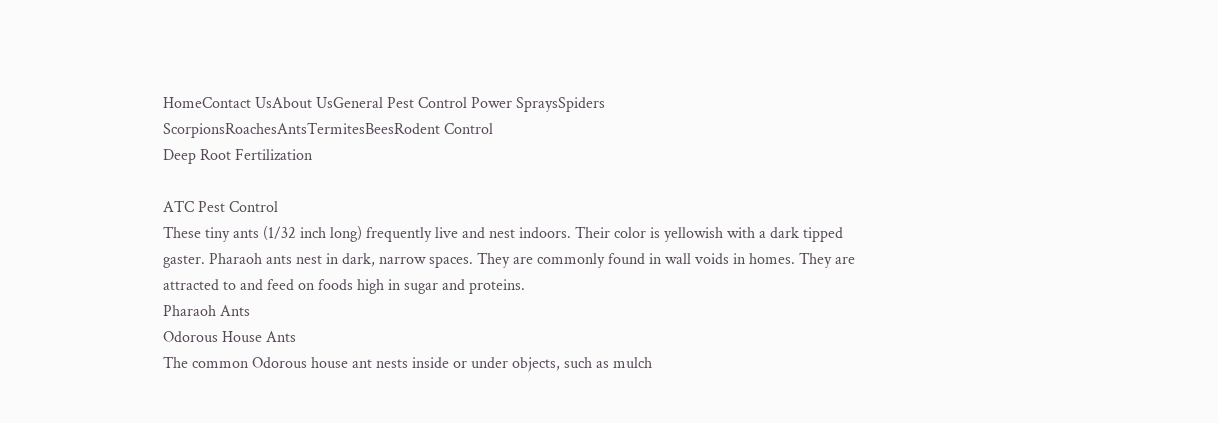HomeContact UsAbout UsGeneral Pest Control Power SpraysSpiders
ScorpionsRoachesAntsTermitesBeesRodent Control
Deep Root Fertilization

ATC Pest Control
These tiny ants (1/32 inch long) frequently live and nest indoors. Their color is yellowish with a dark tipped gaster. Pharaoh ants nest in dark, narrow spaces. They are commonly found in wall voids in homes. They are attracted to and feed on foods high in sugar and proteins.
Pharaoh Ants
Odorous House Ants
The common Odorous house ant nests inside or under objects, such as mulch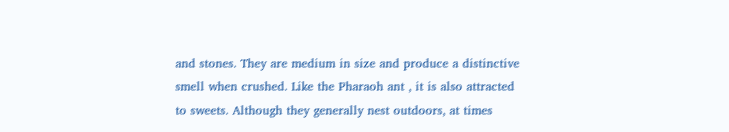and stones. They are medium in size and produce a distinctive smell when crushed. Like the Pharaoh ant , it is also attracted to sweets. Although they generally nest outdoors, at times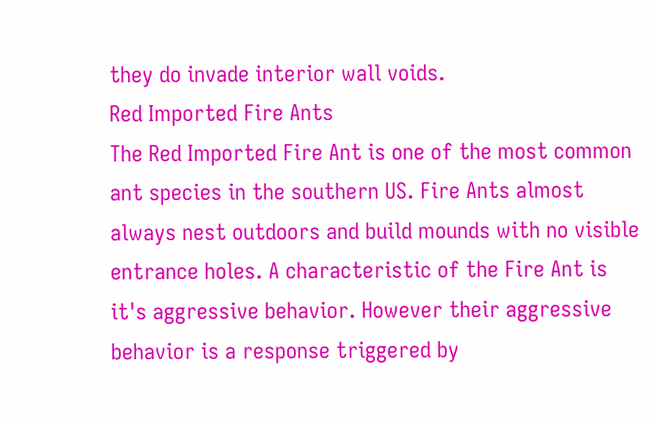they do invade interior wall voids.
Red Imported Fire Ants
The Red Imported Fire Ant is one of the most common ant species in the southern US. Fire Ants almost always nest outdoors and build mounds with no visible entrance holes. A characteristic of the Fire Ant is it's aggressive behavior. However their aggressive behavior is a response triggered by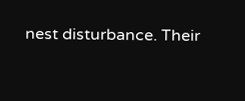nest disturbance. Their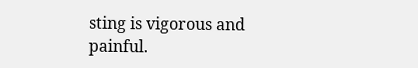sting is vigorous and painful.